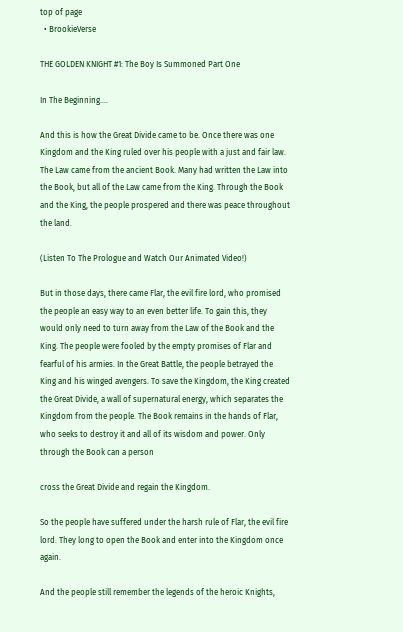top of page
  • BrookieVerse

THE GOLDEN KNIGHT #1: The Boy Is Summoned Part One

In The Beginning….

And this is how the Great Divide came to be. Once there was one Kingdom and the King ruled over his people with a just and fair law. The Law came from the ancient Book. Many had written the Law into the Book, but all of the Law came from the King. Through the Book and the King, the people prospered and there was peace throughout the land.

(Listen To The Prologue and Watch Our Animated Video!)

But in those days, there came Flar, the evil fire lord, who promised the people an easy way to an even better life. To gain this, they would only need to turn away from the Law of the Book and the King. The people were fooled by the empty promises of Flar and fearful of his armies. In the Great Battle, the people betrayed the King and his winged avengers. To save the Kingdom, the King created the Great Divide, a wall of supernatural energy, which separates the Kingdom from the people. The Book remains in the hands of Flar, who seeks to destroy it and all of its wisdom and power. Only through the Book can a person

cross the Great Divide and regain the Kingdom.

So the people have suffered under the harsh rule of Flar, the evil fire lord. They long to open the Book and enter into the Kingdom once again.

And the people still remember the legends of the heroic Knights,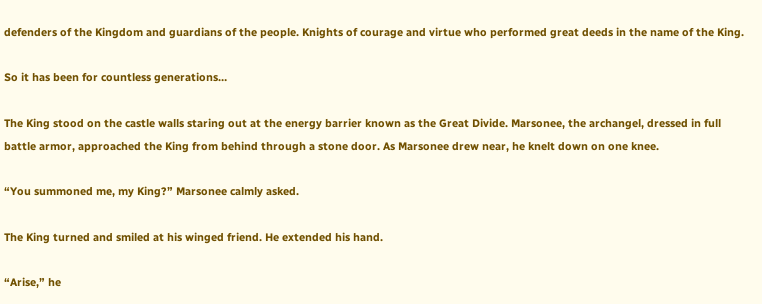defenders of the Kingdom and guardians of the people. Knights of courage and virtue who performed great deeds in the name of the King.

So it has been for countless generations…

The King stood on the castle walls staring out at the energy barrier known as the Great Divide. Marsonee, the archangel, dressed in full battle armor, approached the King from behind through a stone door. As Marsonee drew near, he knelt down on one knee.

“You summoned me, my King?” Marsonee calmly asked.

The King turned and smiled at his winged friend. He extended his hand.

“Arise,” he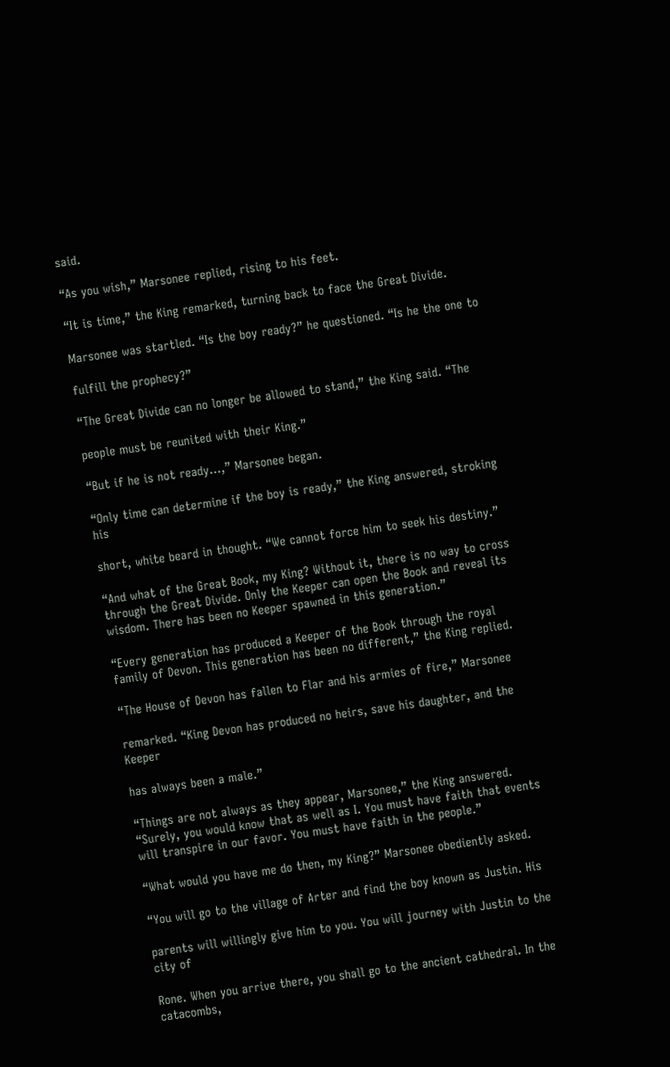said.

“As you wish,” Marsonee replied, rising to his feet.

“It is time,” the King remarked, turning back to face the Great Divide.

Marsonee was startled. “Is the boy ready?” he questioned. “Is he the one to

fulfill the prophecy?”

“The Great Divide can no longer be allowed to stand,” the King said. “The

people must be reunited with their King.”

“But if he is not ready…,” Marsonee began.

“Only time can determine if the boy is ready,” the King answered, stroking his

short, white beard in thought. “We cannot force him to seek his destiny.”

“And what of the Great Book, my King? Without it, there is no way to cross through the Great Divide. Only the Keeper can open the Book and reveal its wisdom. There has been no Keeper spawned in this generation.”

“Every generation has produced a Keeper of the Book through the royal family of Devon. This generation has been no different,” the King replied.

“The House of Devon has fallen to Flar and his armies of fire,” Marsonee

remarked. “King Devon has produced no heirs, save his daughter, and the Keeper

has always been a male.”

“Things are not always as they appear, Marsonee,” the King answered. “Surely, you would know that as well as I. You must have faith that events will transpire in our favor. You must have faith in the people.”

“What would you have me do then, my King?” Marsonee obediently asked.

“You will go to the village of Arter and find the boy known as Justin. His

parents will willingly give him to you. You will journey with Justin to the city of

Rone. When you arrive there, you shall go to the ancient cathedral. In the catacombs,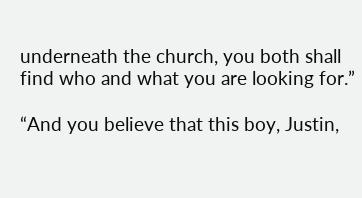underneath the church, you both shall find who and what you are looking for.”

“And you believe that this boy, Justin,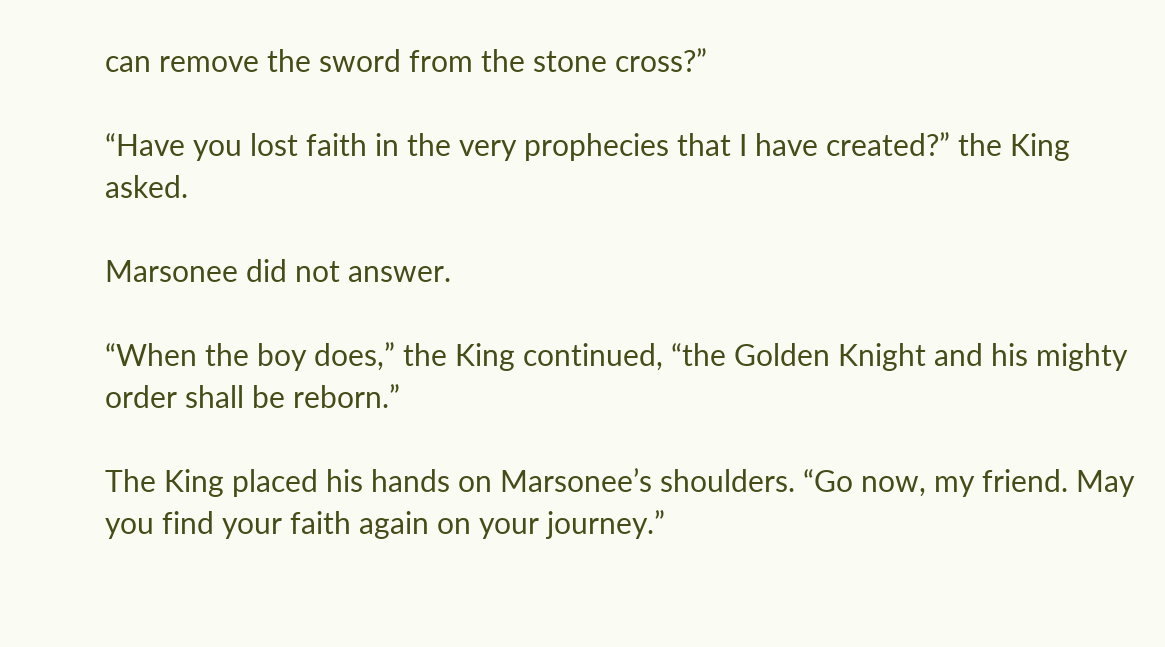can remove the sword from the stone cross?”

“Have you lost faith in the very prophecies that I have created?” the King asked.

Marsonee did not answer.

“When the boy does,” the King continued, “the Golden Knight and his mighty order shall be reborn.”

The King placed his hands on Marsonee’s shoulders. “Go now, my friend. May you find your faith again on your journey.”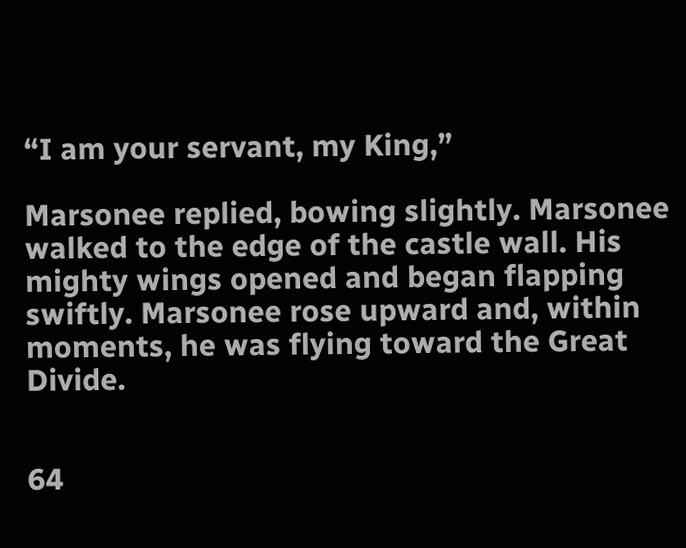“I am your servant, my King,”

Marsonee replied, bowing slightly. Marsonee walked to the edge of the castle wall. His mighty wings opened and began flapping swiftly. Marsonee rose upward and, within moments, he was flying toward the Great Divide.


64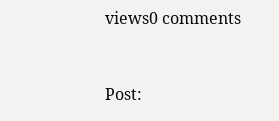views0 comments


Post: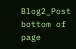Blog2_Post
bottom of page